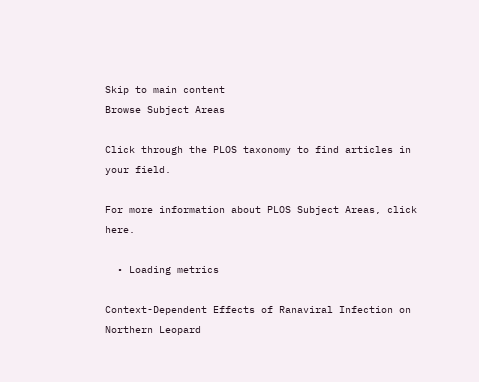Skip to main content
Browse Subject Areas

Click through the PLOS taxonomy to find articles in your field.

For more information about PLOS Subject Areas, click here.

  • Loading metrics

Context-Dependent Effects of Ranaviral Infection on Northern Leopard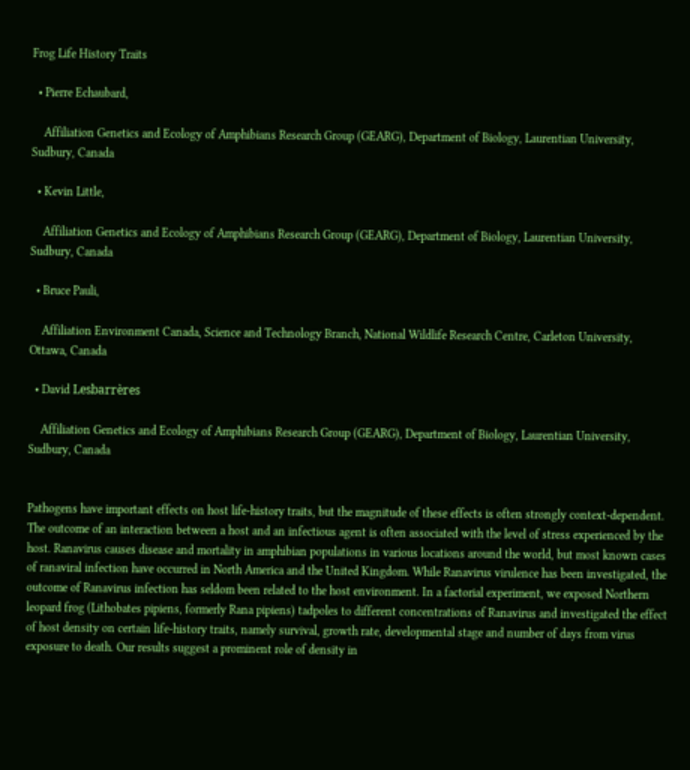Frog Life History Traits

  • Pierre Echaubard,

    Affiliation Genetics and Ecology of Amphibians Research Group (GEARG), Department of Biology, Laurentian University, Sudbury, Canada

  • Kevin Little,

    Affiliation Genetics and Ecology of Amphibians Research Group (GEARG), Department of Biology, Laurentian University, Sudbury, Canada

  • Bruce Pauli,

    Affiliation Environment Canada, Science and Technology Branch, National Wildlife Research Centre, Carleton University, Ottawa, Canada

  • David Lesbarrères

    Affiliation Genetics and Ecology of Amphibians Research Group (GEARG), Department of Biology, Laurentian University, Sudbury, Canada


Pathogens have important effects on host life-history traits, but the magnitude of these effects is often strongly context-dependent. The outcome of an interaction between a host and an infectious agent is often associated with the level of stress experienced by the host. Ranavirus causes disease and mortality in amphibian populations in various locations around the world, but most known cases of ranaviral infection have occurred in North America and the United Kingdom. While Ranavirus virulence has been investigated, the outcome of Ranavirus infection has seldom been related to the host environment. In a factorial experiment, we exposed Northern leopard frog (Lithobates pipiens, formerly Rana pipiens) tadpoles to different concentrations of Ranavirus and investigated the effect of host density on certain life-history traits, namely survival, growth rate, developmental stage and number of days from virus exposure to death. Our results suggest a prominent role of density in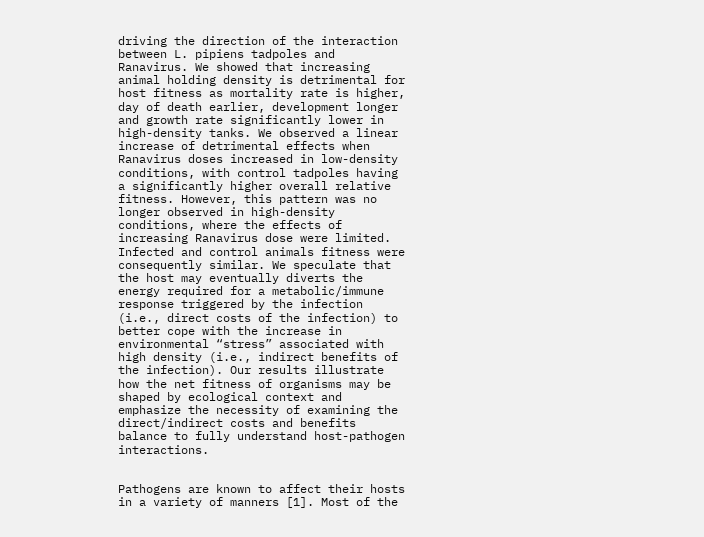driving the direction of the interaction between L. pipiens tadpoles and Ranavirus. We showed that increasing animal holding density is detrimental for host fitness as mortality rate is higher, day of death earlier, development longer and growth rate significantly lower in high-density tanks. We observed a linear increase of detrimental effects when Ranavirus doses increased in low-density conditions, with control tadpoles having a significantly higher overall relative fitness. However, this pattern was no longer observed in high-density conditions, where the effects of increasing Ranavirus dose were limited. Infected and control animals fitness were consequently similar. We speculate that the host may eventually diverts the energy required for a metabolic/immune response triggered by the infection (i.e., direct costs of the infection) to better cope with the increase in environmental “stress” associated with high density (i.e., indirect benefits of the infection). Our results illustrate how the net fitness of organisms may be shaped by ecological context and emphasize the necessity of examining the direct/indirect costs and benefits balance to fully understand host-pathogen interactions.


Pathogens are known to affect their hosts in a variety of manners [1]. Most of the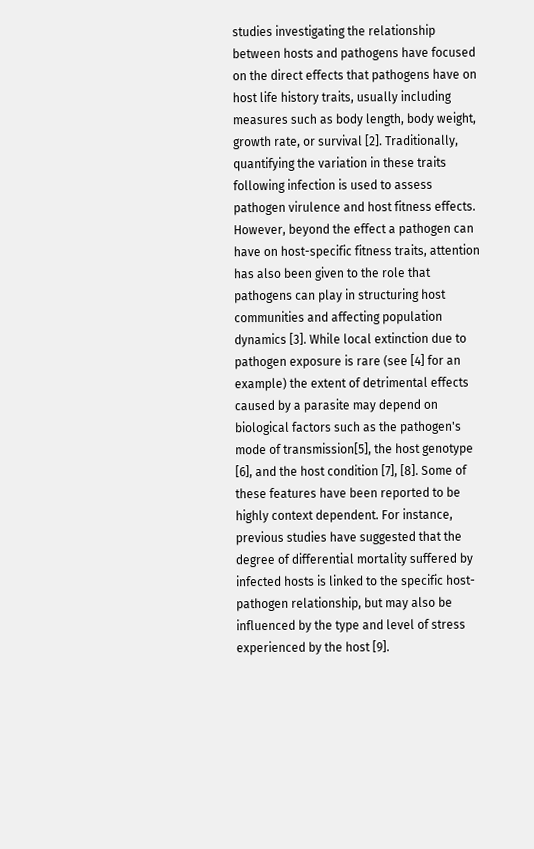studies investigating the relationship between hosts and pathogens have focused on the direct effects that pathogens have on host life history traits, usually including measures such as body length, body weight, growth rate, or survival [2]. Traditionally, quantifying the variation in these traits following infection is used to assess pathogen virulence and host fitness effects. However, beyond the effect a pathogen can have on host-specific fitness traits, attention has also been given to the role that pathogens can play in structuring host communities and affecting population dynamics [3]. While local extinction due to pathogen exposure is rare (see [4] for an example) the extent of detrimental effects caused by a parasite may depend on biological factors such as the pathogen's mode of transmission[5], the host genotype [6], and the host condition [7], [8]. Some of these features have been reported to be highly context dependent. For instance, previous studies have suggested that the degree of differential mortality suffered by infected hosts is linked to the specific host-pathogen relationship, but may also be influenced by the type and level of stress experienced by the host [9].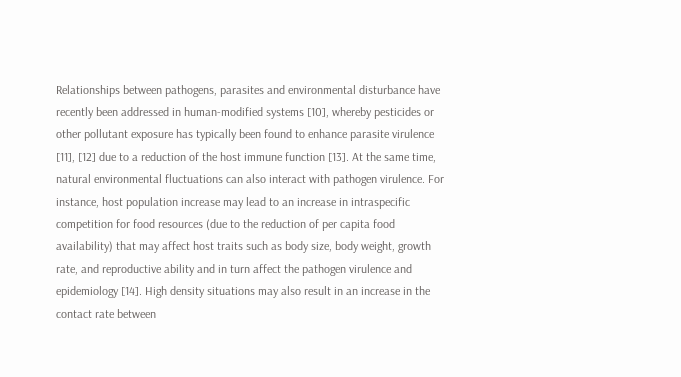Relationships between pathogens, parasites and environmental disturbance have recently been addressed in human-modified systems [10], whereby pesticides or other pollutant exposure has typically been found to enhance parasite virulence [11], [12] due to a reduction of the host immune function [13]. At the same time, natural environmental fluctuations can also interact with pathogen virulence. For instance, host population increase may lead to an increase in intraspecific competition for food resources (due to the reduction of per capita food availability) that may affect host traits such as body size, body weight, growth rate, and reproductive ability and in turn affect the pathogen virulence and epidemiology [14]. High density situations may also result in an increase in the contact rate between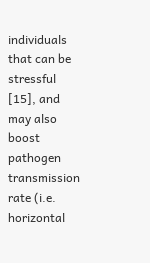individuals that can be stressful [15], and may also boost pathogen transmission rate (i.e. horizontal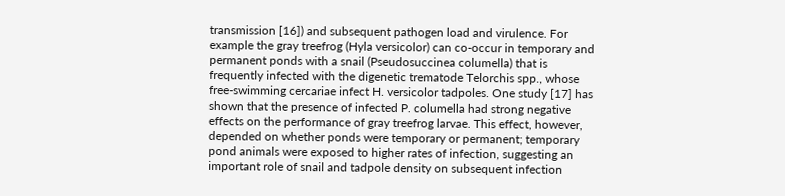transmission [16]) and subsequent pathogen load and virulence. For example the gray treefrog (Hyla versicolor) can co-occur in temporary and permanent ponds with a snail (Pseudosuccinea columella) that is frequently infected with the digenetic trematode Telorchis spp., whose free-swimming cercariae infect H. versicolor tadpoles. One study [17] has shown that the presence of infected P. columella had strong negative effects on the performance of gray treefrog larvae. This effect, however, depended on whether ponds were temporary or permanent; temporary pond animals were exposed to higher rates of infection, suggesting an important role of snail and tadpole density on subsequent infection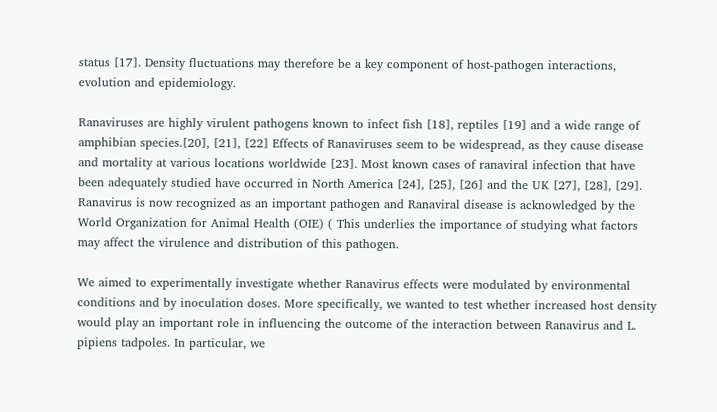status [17]. Density fluctuations may therefore be a key component of host-pathogen interactions, evolution and epidemiology.

Ranaviruses are highly virulent pathogens known to infect fish [18], reptiles [19] and a wide range of amphibian species.[20], [21], [22] Effects of Ranaviruses seem to be widespread, as they cause disease and mortality at various locations worldwide [23]. Most known cases of ranaviral infection that have been adequately studied have occurred in North America [24], [25], [26] and the UK [27], [28], [29]. Ranavirus is now recognized as an important pathogen and Ranaviral disease is acknowledged by the World Organization for Animal Health (OIE) ( This underlies the importance of studying what factors may affect the virulence and distribution of this pathogen.

We aimed to experimentally investigate whether Ranavirus effects were modulated by environmental conditions and by inoculation doses. More specifically, we wanted to test whether increased host density would play an important role in influencing the outcome of the interaction between Ranavirus and L. pipiens tadpoles. In particular, we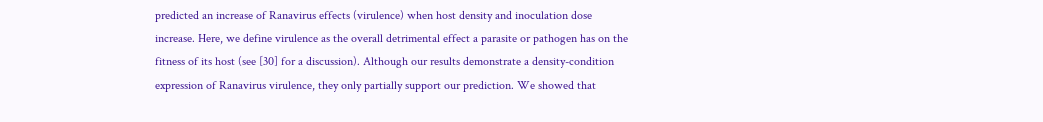predicted an increase of Ranavirus effects (virulence) when host density and inoculation dose increase. Here, we define virulence as the overall detrimental effect a parasite or pathogen has on the fitness of its host (see [30] for a discussion). Although our results demonstrate a density-condition expression of Ranavirus virulence, they only partially support our prediction. We showed that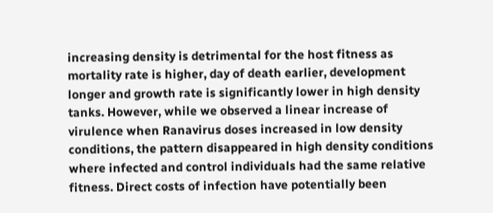increasing density is detrimental for the host fitness as mortality rate is higher, day of death earlier, development longer and growth rate is significantly lower in high density tanks. However, while we observed a linear increase of virulence when Ranavirus doses increased in low density conditions, the pattern disappeared in high density conditions where infected and control individuals had the same relative fitness. Direct costs of infection have potentially been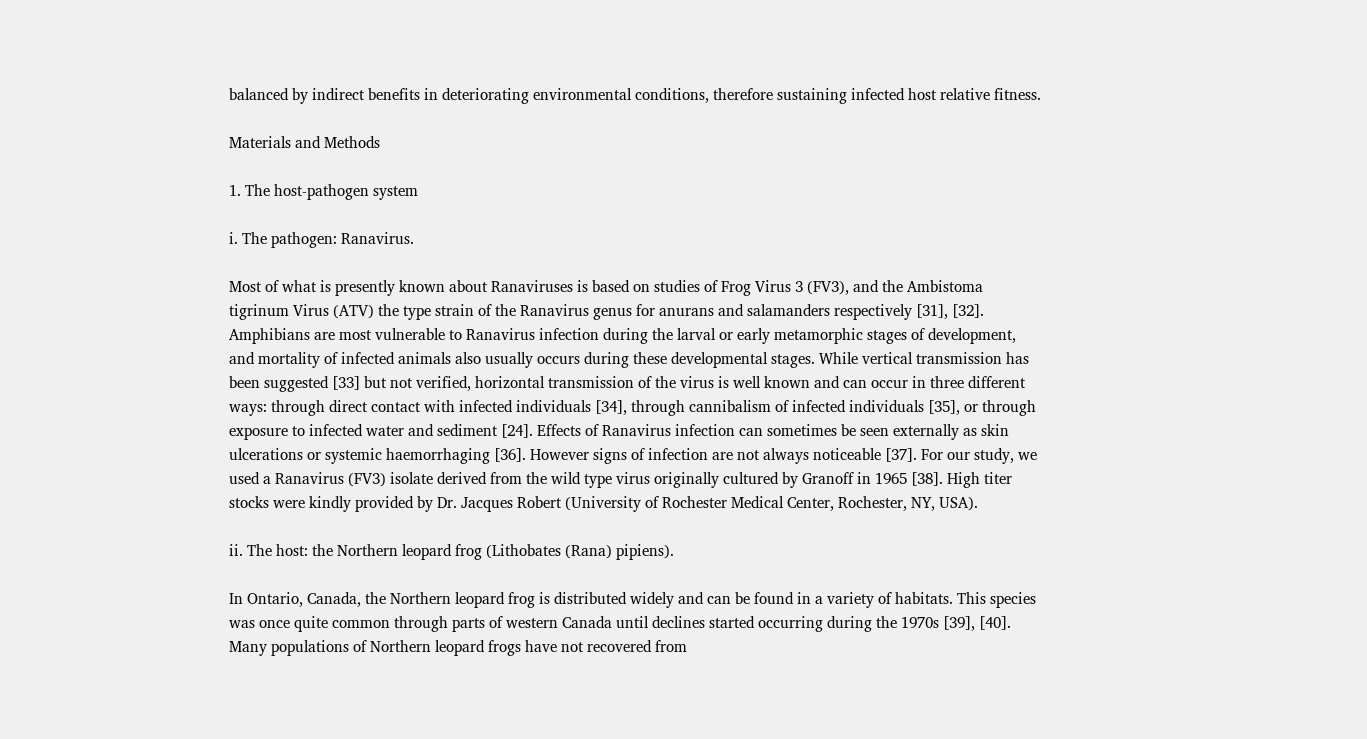balanced by indirect benefits in deteriorating environmental conditions, therefore sustaining infected host relative fitness.

Materials and Methods

1. The host-pathogen system

i. The pathogen: Ranavirus.

Most of what is presently known about Ranaviruses is based on studies of Frog Virus 3 (FV3), and the Ambistoma tigrinum Virus (ATV) the type strain of the Ranavirus genus for anurans and salamanders respectively [31], [32]. Amphibians are most vulnerable to Ranavirus infection during the larval or early metamorphic stages of development, and mortality of infected animals also usually occurs during these developmental stages. While vertical transmission has been suggested [33] but not verified, horizontal transmission of the virus is well known and can occur in three different ways: through direct contact with infected individuals [34], through cannibalism of infected individuals [35], or through exposure to infected water and sediment [24]. Effects of Ranavirus infection can sometimes be seen externally as skin ulcerations or systemic haemorrhaging [36]. However signs of infection are not always noticeable [37]. For our study, we used a Ranavirus (FV3) isolate derived from the wild type virus originally cultured by Granoff in 1965 [38]. High titer stocks were kindly provided by Dr. Jacques Robert (University of Rochester Medical Center, Rochester, NY, USA).

ii. The host: the Northern leopard frog (Lithobates (Rana) pipiens).

In Ontario, Canada, the Northern leopard frog is distributed widely and can be found in a variety of habitats. This species was once quite common through parts of western Canada until declines started occurring during the 1970s [39], [40]. Many populations of Northern leopard frogs have not recovered from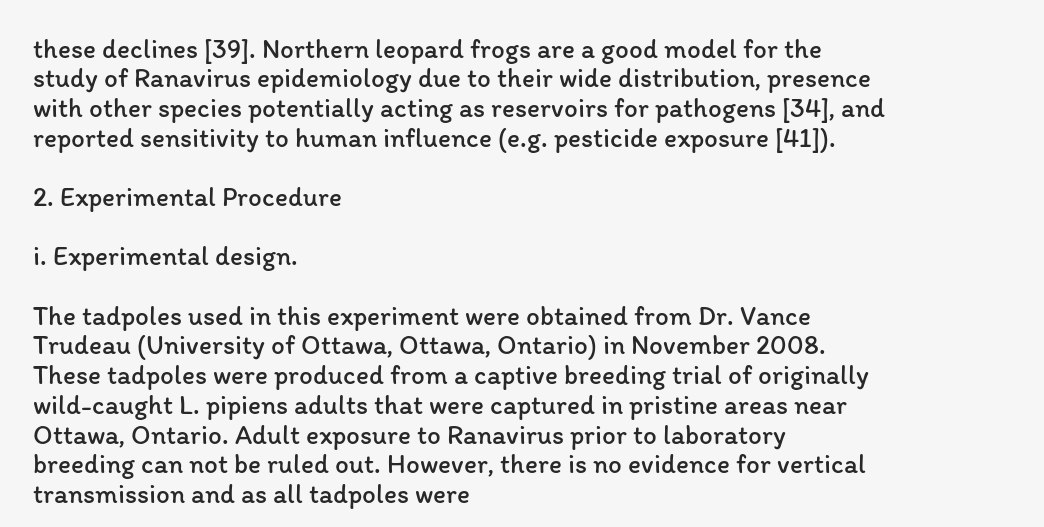these declines [39]. Northern leopard frogs are a good model for the study of Ranavirus epidemiology due to their wide distribution, presence with other species potentially acting as reservoirs for pathogens [34], and reported sensitivity to human influence (e.g. pesticide exposure [41]).

2. Experimental Procedure

i. Experimental design.

The tadpoles used in this experiment were obtained from Dr. Vance Trudeau (University of Ottawa, Ottawa, Ontario) in November 2008. These tadpoles were produced from a captive breeding trial of originally wild-caught L. pipiens adults that were captured in pristine areas near Ottawa, Ontario. Adult exposure to Ranavirus prior to laboratory breeding can not be ruled out. However, there is no evidence for vertical transmission and as all tadpoles were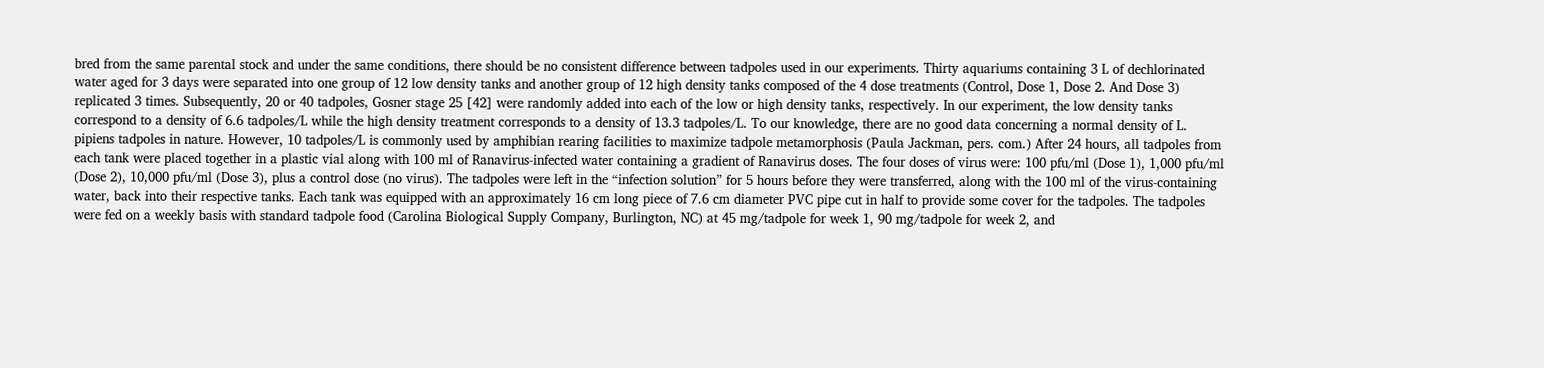bred from the same parental stock and under the same conditions, there should be no consistent difference between tadpoles used in our experiments. Thirty aquariums containing 3 L of dechlorinated water aged for 3 days were separated into one group of 12 low density tanks and another group of 12 high density tanks composed of the 4 dose treatments (Control, Dose 1, Dose 2. And Dose 3) replicated 3 times. Subsequently, 20 or 40 tadpoles, Gosner stage 25 [42] were randomly added into each of the low or high density tanks, respectively. In our experiment, the low density tanks correspond to a density of 6.6 tadpoles/L while the high density treatment corresponds to a density of 13.3 tadpoles/L. To our knowledge, there are no good data concerning a normal density of L. pipiens tadpoles in nature. However, 10 tadpoles/L is commonly used by amphibian rearing facilities to maximize tadpole metamorphosis (Paula Jackman, pers. com.) After 24 hours, all tadpoles from each tank were placed together in a plastic vial along with 100 ml of Ranavirus-infected water containing a gradient of Ranavirus doses. The four doses of virus were: 100 pfu/ml (Dose 1), 1,000 pfu/ml (Dose 2), 10,000 pfu/ml (Dose 3), plus a control dose (no virus). The tadpoles were left in the “infection solution” for 5 hours before they were transferred, along with the 100 ml of the virus-containing water, back into their respective tanks. Each tank was equipped with an approximately 16 cm long piece of 7.6 cm diameter PVC pipe cut in half to provide some cover for the tadpoles. The tadpoles were fed on a weekly basis with standard tadpole food (Carolina Biological Supply Company, Burlington, NC) at 45 mg/tadpole for week 1, 90 mg/tadpole for week 2, and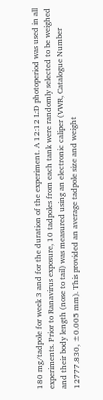180 mg/tadpole for week 3 and for the duration of the experiment. A 12:12 L:D photoperiod was used in all experiments. Prior to Ranavirus exposure, 10 tadpoles from each tank were randomly selected to be weighed and their body length (nose to tail) was measured using an electronic caliper (VWR, Catalogue Number 12777.830, ±0.005 mm). This provided an average tadpole size and weight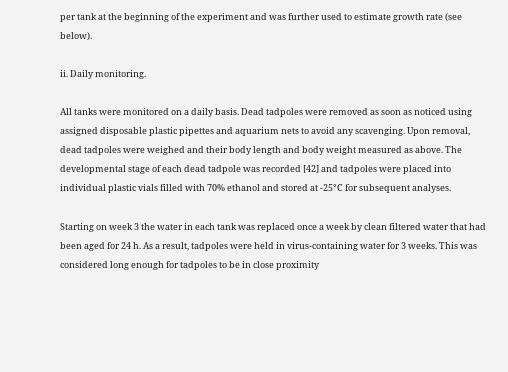per tank at the beginning of the experiment and was further used to estimate growth rate (see below).

ii. Daily monitoring.

All tanks were monitored on a daily basis. Dead tadpoles were removed as soon as noticed using assigned disposable plastic pipettes and aquarium nets to avoid any scavenging. Upon removal, dead tadpoles were weighed and their body length and body weight measured as above. The developmental stage of each dead tadpole was recorded [42] and tadpoles were placed into individual plastic vials filled with 70% ethanol and stored at -25°C for subsequent analyses.

Starting on week 3 the water in each tank was replaced once a week by clean filtered water that had been aged for 24 h. As a result, tadpoles were held in virus-containing water for 3 weeks. This was considered long enough for tadpoles to be in close proximity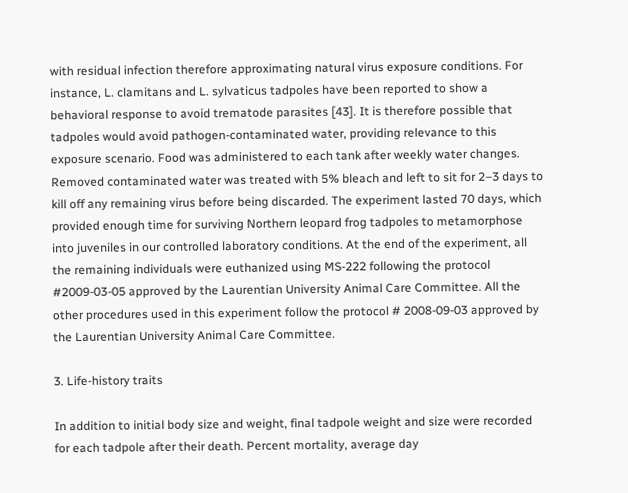with residual infection therefore approximating natural virus exposure conditions. For instance, L. clamitans and L. sylvaticus tadpoles have been reported to show a behavioral response to avoid trematode parasites [43]. It is therefore possible that tadpoles would avoid pathogen-contaminated water, providing relevance to this exposure scenario. Food was administered to each tank after weekly water changes. Removed contaminated water was treated with 5% bleach and left to sit for 2–3 days to kill off any remaining virus before being discarded. The experiment lasted 70 days, which provided enough time for surviving Northern leopard frog tadpoles to metamorphose into juveniles in our controlled laboratory conditions. At the end of the experiment, all the remaining individuals were euthanized using MS-222 following the protocol #2009-03-05 approved by the Laurentian University Animal Care Committee. All the other procedures used in this experiment follow the protocol # 2008-09-03 approved by the Laurentian University Animal Care Committee.

3. Life-history traits

In addition to initial body size and weight, final tadpole weight and size were recorded for each tadpole after their death. Percent mortality, average day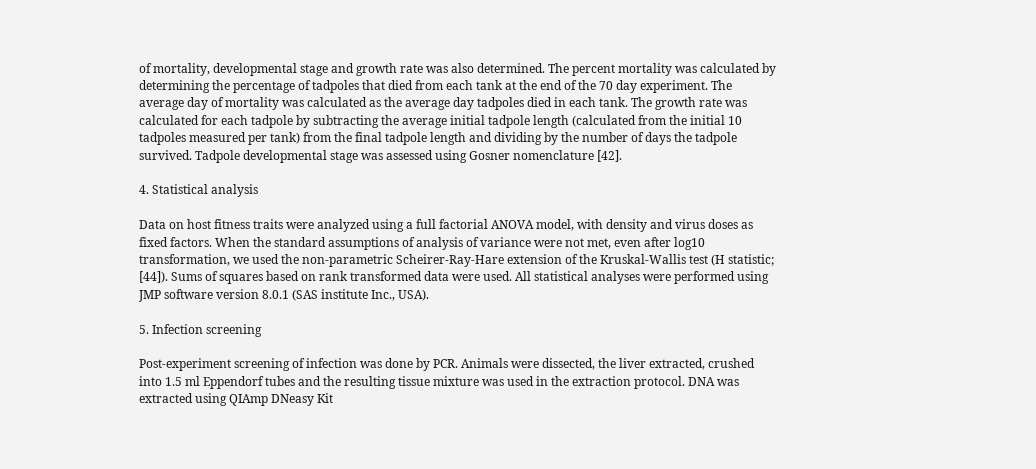of mortality, developmental stage and growth rate was also determined. The percent mortality was calculated by determining the percentage of tadpoles that died from each tank at the end of the 70 day experiment. The average day of mortality was calculated as the average day tadpoles died in each tank. The growth rate was calculated for each tadpole by subtracting the average initial tadpole length (calculated from the initial 10 tadpoles measured per tank) from the final tadpole length and dividing by the number of days the tadpole survived. Tadpole developmental stage was assessed using Gosner nomenclature [42].

4. Statistical analysis

Data on host fitness traits were analyzed using a full factorial ANOVA model, with density and virus doses as fixed factors. When the standard assumptions of analysis of variance were not met, even after log10 transformation, we used the non-parametric Scheirer-Ray-Hare extension of the Kruskal-Wallis test (H statistic; [44]). Sums of squares based on rank transformed data were used. All statistical analyses were performed using JMP software version 8.0.1 (SAS institute Inc., USA).

5. Infection screening

Post-experiment screening of infection was done by PCR. Animals were dissected, the liver extracted, crushed into 1.5 ml Eppendorf tubes and the resulting tissue mixture was used in the extraction protocol. DNA was extracted using QIAmp DNeasy Kit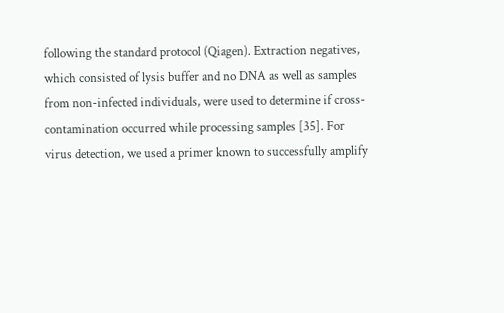following the standard protocol (Qiagen). Extraction negatives, which consisted of lysis buffer and no DNA as well as samples from non-infected individuals, were used to determine if cross-contamination occurred while processing samples [35]. For virus detection, we used a primer known to successfully amplify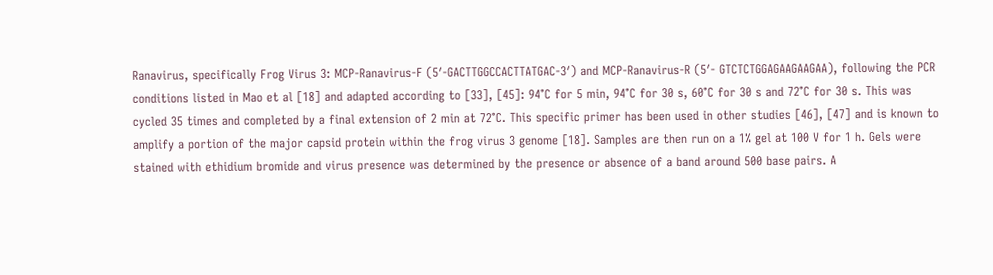Ranavirus, specifically Frog Virus 3: MCP-Ranavirus-F (5′-GACTTGGCCACTTATGAC-3′) and MCP-Ranavirus-R (5′- GTCTCTGGAGAAGAAGAA), following the PCR conditions listed in Mao et al [18] and adapted according to [33], [45]: 94°C for 5 min, 94°C for 30 s, 60°C for 30 s and 72°C for 30 s. This was cycled 35 times and completed by a final extension of 2 min at 72°C. This specific primer has been used in other studies [46], [47] and is known to amplify a portion of the major capsid protein within the frog virus 3 genome [18]. Samples are then run on a 1% gel at 100 V for 1 h. Gels were stained with ethidium bromide and virus presence was determined by the presence or absence of a band around 500 base pairs. A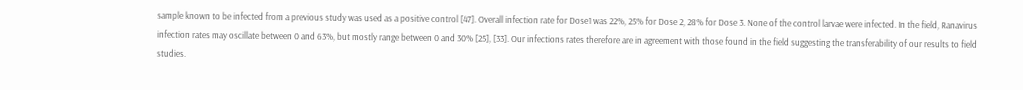sample known to be infected from a previous study was used as a positive control [47]. Overall infection rate for Dose1 was 22%, 25% for Dose 2, 28% for Dose 3. None of the control larvae were infected. In the field, Ranavirus infection rates may oscillate between 0 and 63%, but mostly range between 0 and 30% [25], [33]. Our infections rates therefore are in agreement with those found in the field suggesting the transferability of our results to field studies.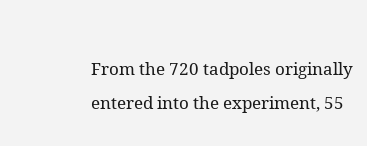From the 720 tadpoles originally entered into the experiment, 55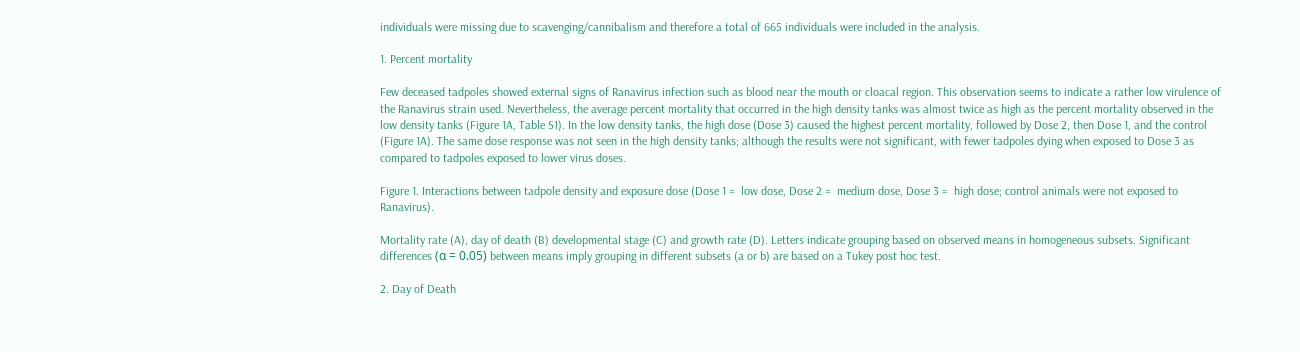individuals were missing due to scavenging/cannibalism and therefore a total of 665 individuals were included in the analysis.

1. Percent mortality

Few deceased tadpoles showed external signs of Ranavirus infection such as blood near the mouth or cloacal region. This observation seems to indicate a rather low virulence of the Ranavirus strain used. Nevertheless, the average percent mortality that occurred in the high density tanks was almost twice as high as the percent mortality observed in the low density tanks (Figure 1A, Table S1). In the low density tanks, the high dose (Dose 3) caused the highest percent mortality, followed by Dose 2, then Dose 1, and the control (Figure 1A). The same dose response was not seen in the high density tanks; although the results were not significant, with fewer tadpoles dying when exposed to Dose 3 as compared to tadpoles exposed to lower virus doses.

Figure 1. Interactions between tadpole density and exposure dose (Dose 1 =  low dose, Dose 2 =  medium dose, Dose 3 =  high dose; control animals were not exposed to Ranavirus).

Mortality rate (A), day of death (B) developmental stage (C) and growth rate (D). Letters indicate grouping based on observed means in homogeneous subsets. Significant differences (α = 0.05) between means imply grouping in different subsets (a or b) are based on a Tukey post hoc test.

2. Day of Death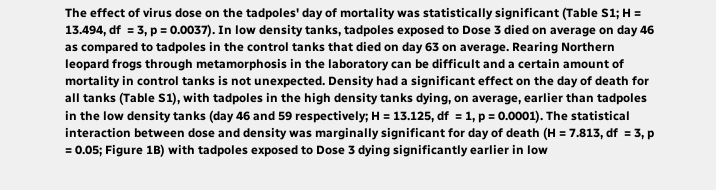The effect of virus dose on the tadpoles' day of mortality was statistically significant (Table S1; H = 13.494, df  = 3, p = 0.0037). In low density tanks, tadpoles exposed to Dose 3 died on average on day 46 as compared to tadpoles in the control tanks that died on day 63 on average. Rearing Northern leopard frogs through metamorphosis in the laboratory can be difficult and a certain amount of mortality in control tanks is not unexpected. Density had a significant effect on the day of death for all tanks (Table S1), with tadpoles in the high density tanks dying, on average, earlier than tadpoles in the low density tanks (day 46 and 59 respectively; H = 13.125, df  = 1, p = 0.0001). The statistical interaction between dose and density was marginally significant for day of death (H = 7.813, df  = 3, p = 0.05; Figure 1B) with tadpoles exposed to Dose 3 dying significantly earlier in low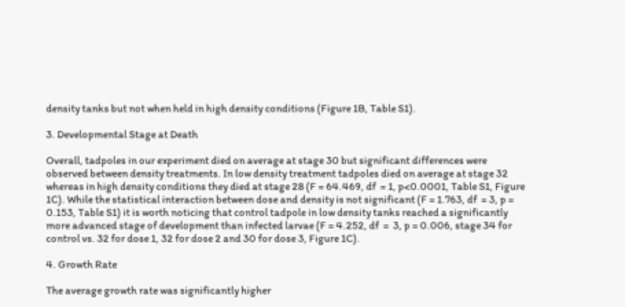density tanks but not when held in high density conditions (Figure 1B, Table S1).

3. Developmental Stage at Death

Overall, tadpoles in our experiment died on average at stage 30 but significant differences were observed between density treatments. In low density treatment tadpoles died on average at stage 32 whereas in high density conditions they died at stage 28 (F = 64.469, df  = 1, p<0.0001, Table S1, Figure 1C). While the statistical interaction between dose and density is not significant (F = 1.763, df  = 3, p = 0.153, Table S1) it is worth noticing that control tadpole in low density tanks reached a significantly more advanced stage of development than infected larvae (F = 4.252, df  =  3, p = 0.006, stage 34 for control vs. 32 for dose 1, 32 for dose 2 and 30 for dose 3, Figure 1C).

4. Growth Rate

The average growth rate was significantly higher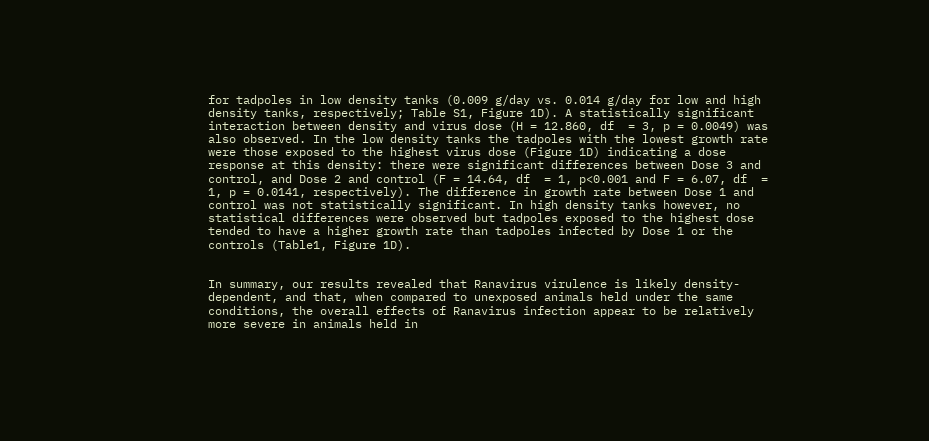for tadpoles in low density tanks (0.009 g/day vs. 0.014 g/day for low and high density tanks, respectively; Table S1, Figure 1D). A statistically significant interaction between density and virus dose (H = 12.860, df  = 3, p = 0.0049) was also observed. In the low density tanks the tadpoles with the lowest growth rate were those exposed to the highest virus dose (Figure 1D) indicating a dose response at this density: there were significant differences between Dose 3 and control, and Dose 2 and control (F = 14.64, df  = 1, p<0.001 and F = 6.07, df  = 1, p = 0.0141, respectively). The difference in growth rate between Dose 1 and control was not statistically significant. In high density tanks however, no statistical differences were observed but tadpoles exposed to the highest dose tended to have a higher growth rate than tadpoles infected by Dose 1 or the controls (Table1, Figure 1D).


In summary, our results revealed that Ranavirus virulence is likely density-dependent, and that, when compared to unexposed animals held under the same conditions, the overall effects of Ranavirus infection appear to be relatively more severe in animals held in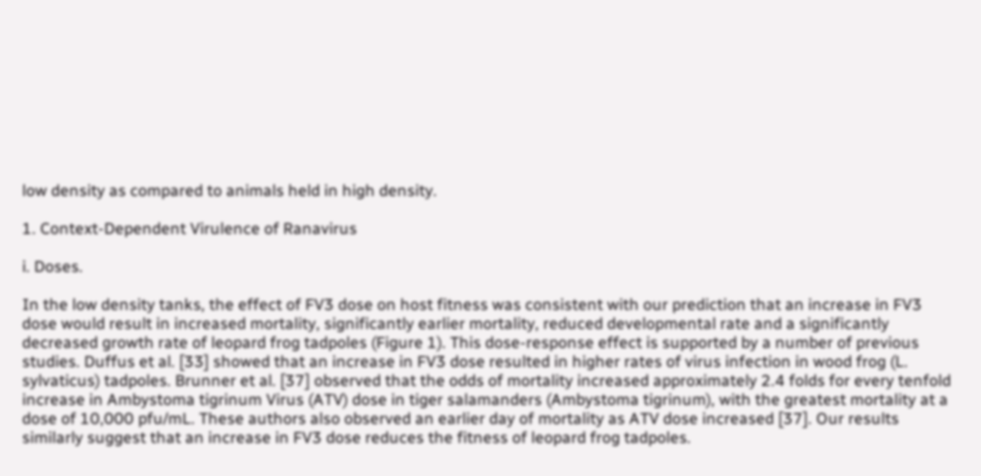low density as compared to animals held in high density.

1. Context-Dependent Virulence of Ranavirus

i. Doses.

In the low density tanks, the effect of FV3 dose on host fitness was consistent with our prediction that an increase in FV3 dose would result in increased mortality, significantly earlier mortality, reduced developmental rate and a significantly decreased growth rate of leopard frog tadpoles (Figure 1). This dose-response effect is supported by a number of previous studies. Duffus et al. [33] showed that an increase in FV3 dose resulted in higher rates of virus infection in wood frog (L. sylvaticus) tadpoles. Brunner et al. [37] observed that the odds of mortality increased approximately 2.4 folds for every tenfold increase in Ambystoma tigrinum Virus (ATV) dose in tiger salamanders (Ambystoma tigrinum), with the greatest mortality at a dose of 10,000 pfu/mL. These authors also observed an earlier day of mortality as ATV dose increased [37]. Our results similarly suggest that an increase in FV3 dose reduces the fitness of leopard frog tadpoles.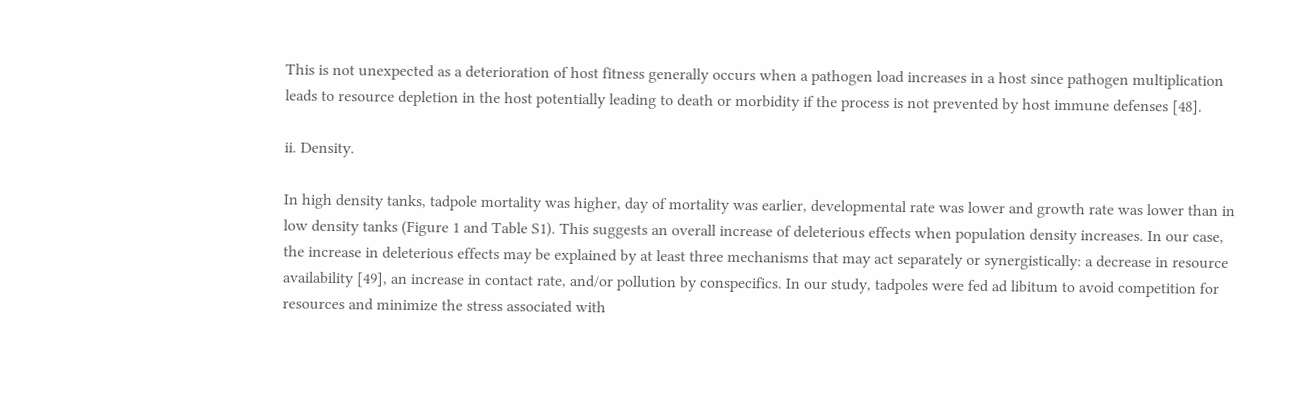This is not unexpected as a deterioration of host fitness generally occurs when a pathogen load increases in a host since pathogen multiplication leads to resource depletion in the host potentially leading to death or morbidity if the process is not prevented by host immune defenses [48].

ii. Density.

In high density tanks, tadpole mortality was higher, day of mortality was earlier, developmental rate was lower and growth rate was lower than in low density tanks (Figure 1 and Table S1). This suggests an overall increase of deleterious effects when population density increases. In our case, the increase in deleterious effects may be explained by at least three mechanisms that may act separately or synergistically: a decrease in resource availability [49], an increase in contact rate, and/or pollution by conspecifics. In our study, tadpoles were fed ad libitum to avoid competition for resources and minimize the stress associated with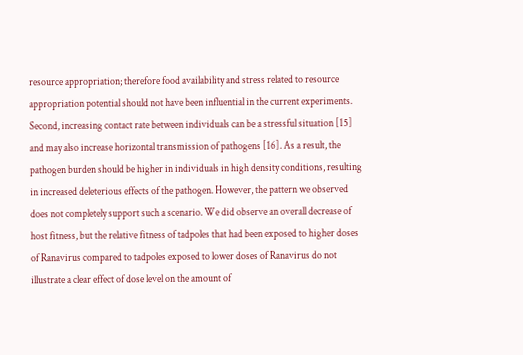resource appropriation; therefore food availability and stress related to resource appropriation potential should not have been influential in the current experiments. Second, increasing contact rate between individuals can be a stressful situation [15] and may also increase horizontal transmission of pathogens [16]. As a result, the pathogen burden should be higher in individuals in high density conditions, resulting in increased deleterious effects of the pathogen. However, the pattern we observed does not completely support such a scenario. We did observe an overall decrease of host fitness, but the relative fitness of tadpoles that had been exposed to higher doses of Ranavirus compared to tadpoles exposed to lower doses of Ranavirus do not illustrate a clear effect of dose level on the amount of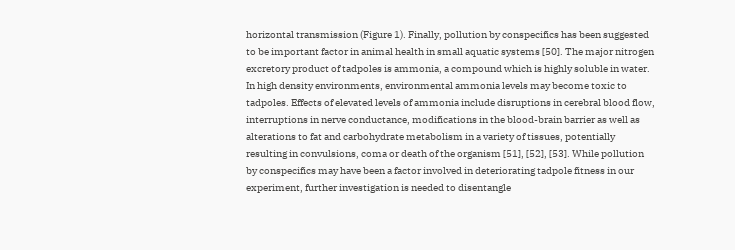horizontal transmission (Figure 1). Finally, pollution by conspecifics has been suggested to be important factor in animal health in small aquatic systems [50]. The major nitrogen excretory product of tadpoles is ammonia, a compound which is highly soluble in water. In high density environments, environmental ammonia levels may become toxic to tadpoles. Effects of elevated levels of ammonia include disruptions in cerebral blood flow, interruptions in nerve conductance, modifications in the blood-brain barrier as well as alterations to fat and carbohydrate metabolism in a variety of tissues, potentially resulting in convulsions, coma or death of the organism [51], [52], [53]. While pollution by conspecifics may have been a factor involved in deteriorating tadpole fitness in our experiment, further investigation is needed to disentangle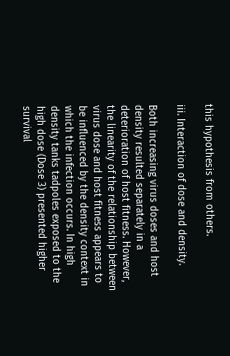this hypothesis from others.

iii. Interaction of dose and density.

Both increasing virus doses and host density resulted separately in a deterioration of host fitness. However, the linearity of the relationship between virus dose and host fitness appears to be influenced by the density context in which the infection occurs. In high density tanks tadpoles exposed to the high dose (Dose 3) presented higher survival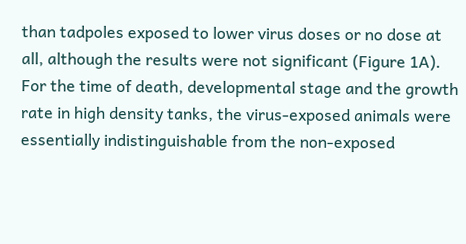than tadpoles exposed to lower virus doses or no dose at all, although the results were not significant (Figure 1A). For the time of death, developmental stage and the growth rate in high density tanks, the virus-exposed animals were essentially indistinguishable from the non-exposed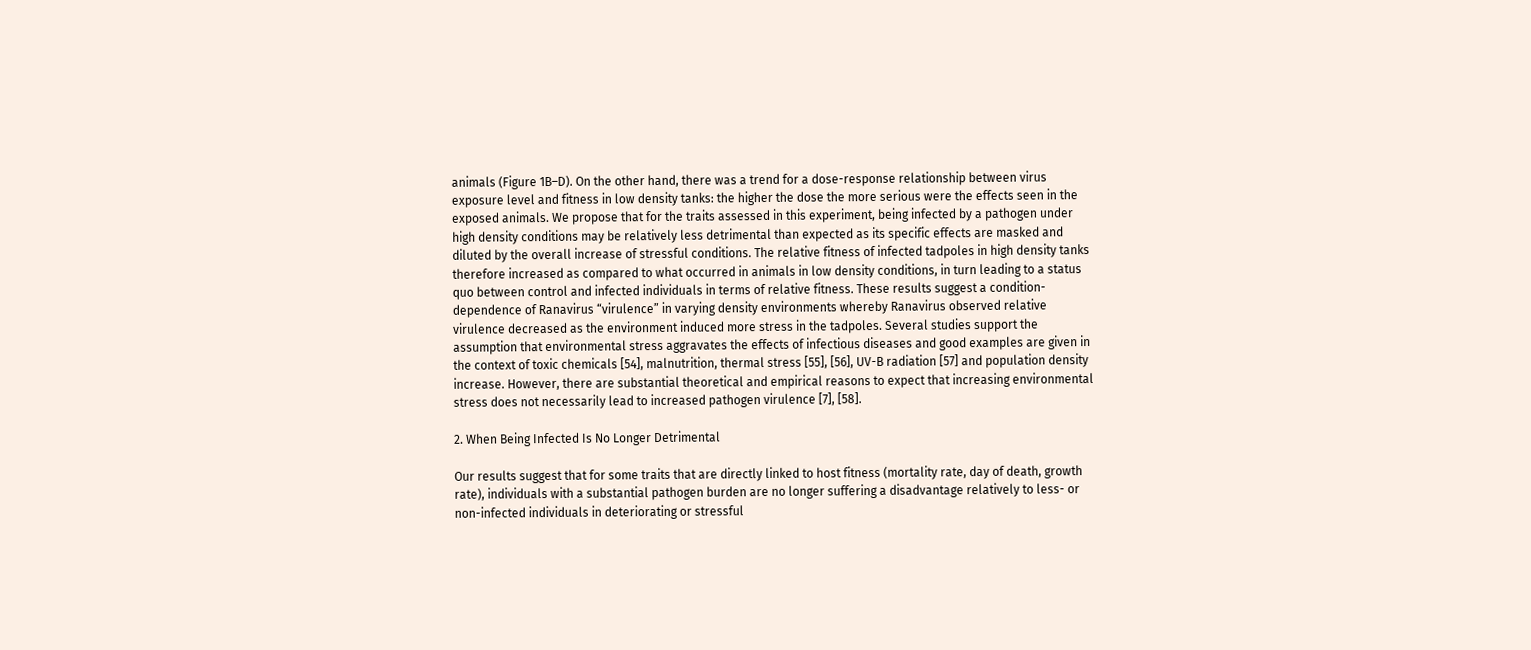animals (Figure 1B–D). On the other hand, there was a trend for a dose-response relationship between virus exposure level and fitness in low density tanks: the higher the dose the more serious were the effects seen in the exposed animals. We propose that for the traits assessed in this experiment, being infected by a pathogen under high density conditions may be relatively less detrimental than expected as its specific effects are masked and diluted by the overall increase of stressful conditions. The relative fitness of infected tadpoles in high density tanks therefore increased as compared to what occurred in animals in low density conditions, in turn leading to a status quo between control and infected individuals in terms of relative fitness. These results suggest a condition-dependence of Ranavirus “virulence” in varying density environments whereby Ranavirus observed relative virulence decreased as the environment induced more stress in the tadpoles. Several studies support the assumption that environmental stress aggravates the effects of infectious diseases and good examples are given in the context of toxic chemicals [54], malnutrition, thermal stress [55], [56], UV-B radiation [57] and population density increase. However, there are substantial theoretical and empirical reasons to expect that increasing environmental stress does not necessarily lead to increased pathogen virulence [7], [58].

2. When Being Infected Is No Longer Detrimental

Our results suggest that for some traits that are directly linked to host fitness (mortality rate, day of death, growth rate), individuals with a substantial pathogen burden are no longer suffering a disadvantage relatively to less- or non-infected individuals in deteriorating or stressful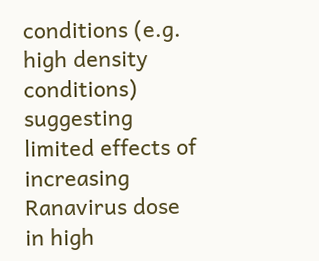conditions (e.g. high density conditions) suggesting limited effects of increasing Ranavirus dose in high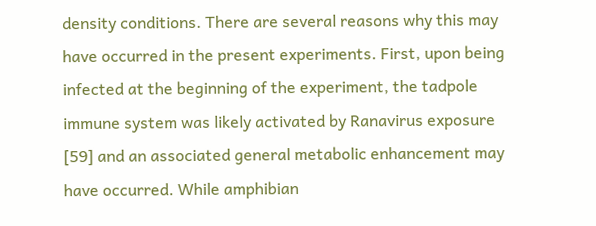density conditions. There are several reasons why this may have occurred in the present experiments. First, upon being infected at the beginning of the experiment, the tadpole immune system was likely activated by Ranavirus exposure [59] and an associated general metabolic enhancement may have occurred. While amphibian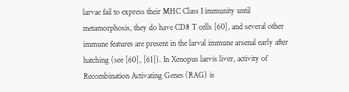larvae fail to express their MHC Class I immunity until metamorphosis, they do have CD8 T cells [60], and several other immune features are present in the larval immune arsenal early after hatching (see [60], [61]). In Xenopus laevis liver, activity of Recombination Activating Genes (RAG) is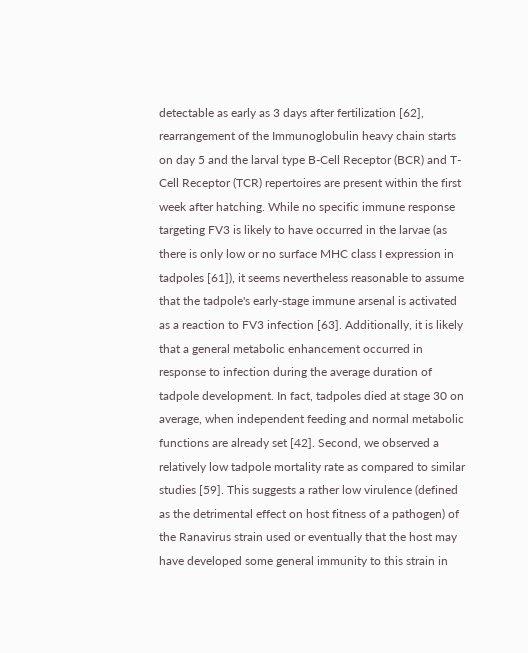detectable as early as 3 days after fertilization [62], rearrangement of the Immunoglobulin heavy chain starts on day 5 and the larval type B-Cell Receptor (BCR) and T-Cell Receptor (TCR) repertoires are present within the first week after hatching. While no specific immune response targeting FV3 is likely to have occurred in the larvae (as there is only low or no surface MHC class I expression in tadpoles [61]), it seems nevertheless reasonable to assume that the tadpole's early-stage immune arsenal is activated as a reaction to FV3 infection [63]. Additionally, it is likely that a general metabolic enhancement occurred in response to infection during the average duration of tadpole development. In fact, tadpoles died at stage 30 on average, when independent feeding and normal metabolic functions are already set [42]. Second, we observed a relatively low tadpole mortality rate as compared to similar studies [59]. This suggests a rather low virulence (defined as the detrimental effect on host fitness of a pathogen) of the Ranavirus strain used or eventually that the host may have developed some general immunity to this strain in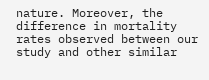nature. Moreover, the difference in mortality rates observed between our study and other similar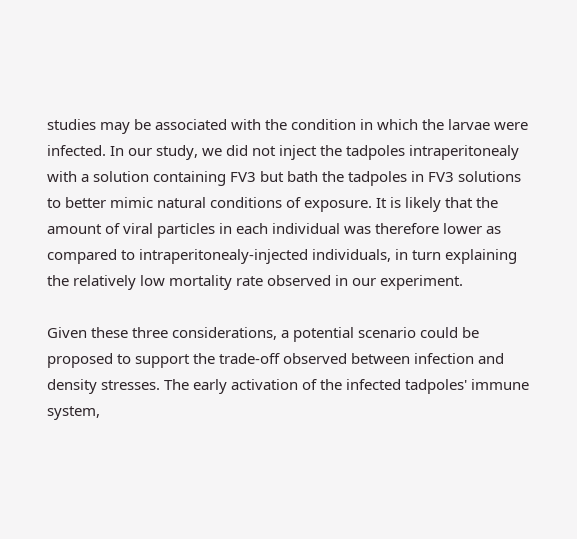studies may be associated with the condition in which the larvae were infected. In our study, we did not inject the tadpoles intraperitonealy with a solution containing FV3 but bath the tadpoles in FV3 solutions to better mimic natural conditions of exposure. It is likely that the amount of viral particles in each individual was therefore lower as compared to intraperitonealy-injected individuals, in turn explaining the relatively low mortality rate observed in our experiment.

Given these three considerations, a potential scenario could be proposed to support the trade-off observed between infection and density stresses. The early activation of the infected tadpoles' immune system,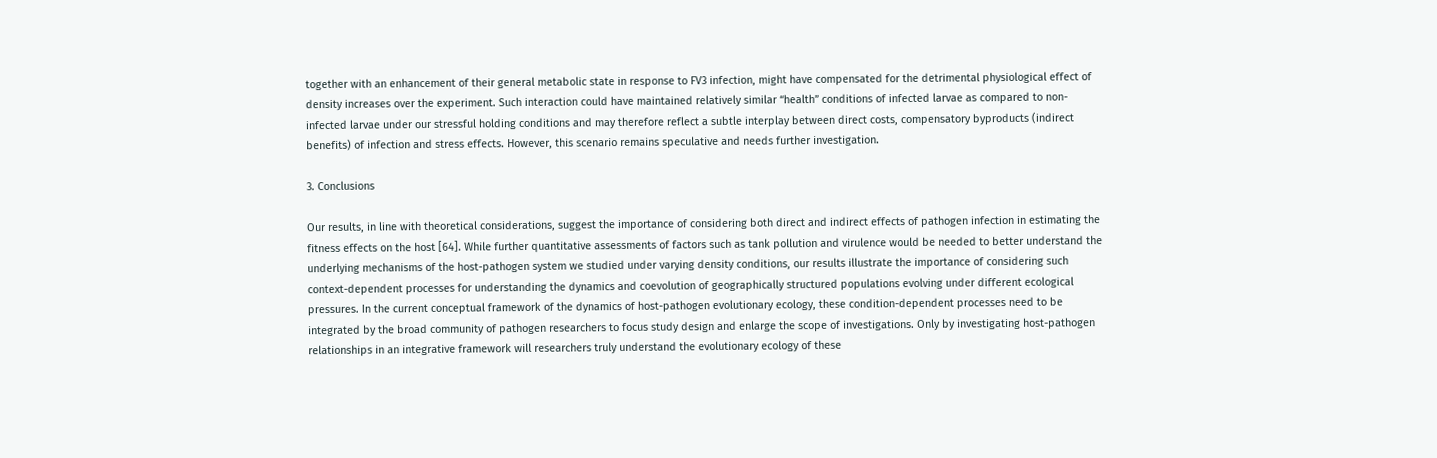together with an enhancement of their general metabolic state in response to FV3 infection, might have compensated for the detrimental physiological effect of density increases over the experiment. Such interaction could have maintained relatively similar “health” conditions of infected larvae as compared to non-infected larvae under our stressful holding conditions and may therefore reflect a subtle interplay between direct costs, compensatory byproducts (indirect benefits) of infection and stress effects. However, this scenario remains speculative and needs further investigation.

3. Conclusions

Our results, in line with theoretical considerations, suggest the importance of considering both direct and indirect effects of pathogen infection in estimating the fitness effects on the host [64]. While further quantitative assessments of factors such as tank pollution and virulence would be needed to better understand the underlying mechanisms of the host-pathogen system we studied under varying density conditions, our results illustrate the importance of considering such context-dependent processes for understanding the dynamics and coevolution of geographically structured populations evolving under different ecological pressures. In the current conceptual framework of the dynamics of host-pathogen evolutionary ecology, these condition-dependent processes need to be integrated by the broad community of pathogen researchers to focus study design and enlarge the scope of investigations. Only by investigating host-pathogen relationships in an integrative framework will researchers truly understand the evolutionary ecology of these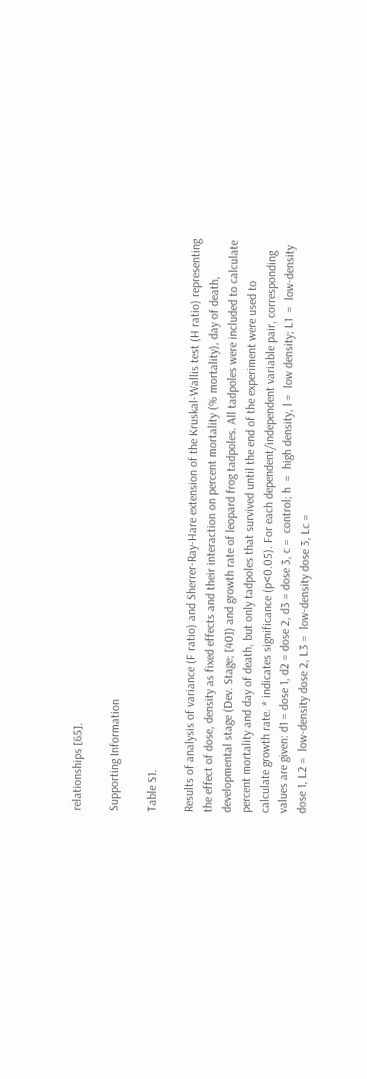relationships [65].

Supporting Information

Table S1.

Results of analysis of variance (F ratio) and Sherrer-Ray-Hare extension of the Kruskal-Wallis test (H ratio) representing the effect of dose, density as fixed effects and their interaction on percent mortality (% mortality), day of death, developmental stage (Dev. Stage; [40]) and growth rate of leopard frog tadpoles. All tadpoles were included to calculate percent mortality and day of death, but only tadpoles that survived until the end of the experiment were used to calculate growth rate. * indicates significance (p<0.05). For each dependent/independent variable pair, corresponding values are given: d1 = dose 1, d2 = dose 2, d3 = dose 3, c =  control; h  =  high density, l =  low density; L1  =  low-density dose 1, L2 =  low-density dose 2, L3 =  low-density dose 3, Lc =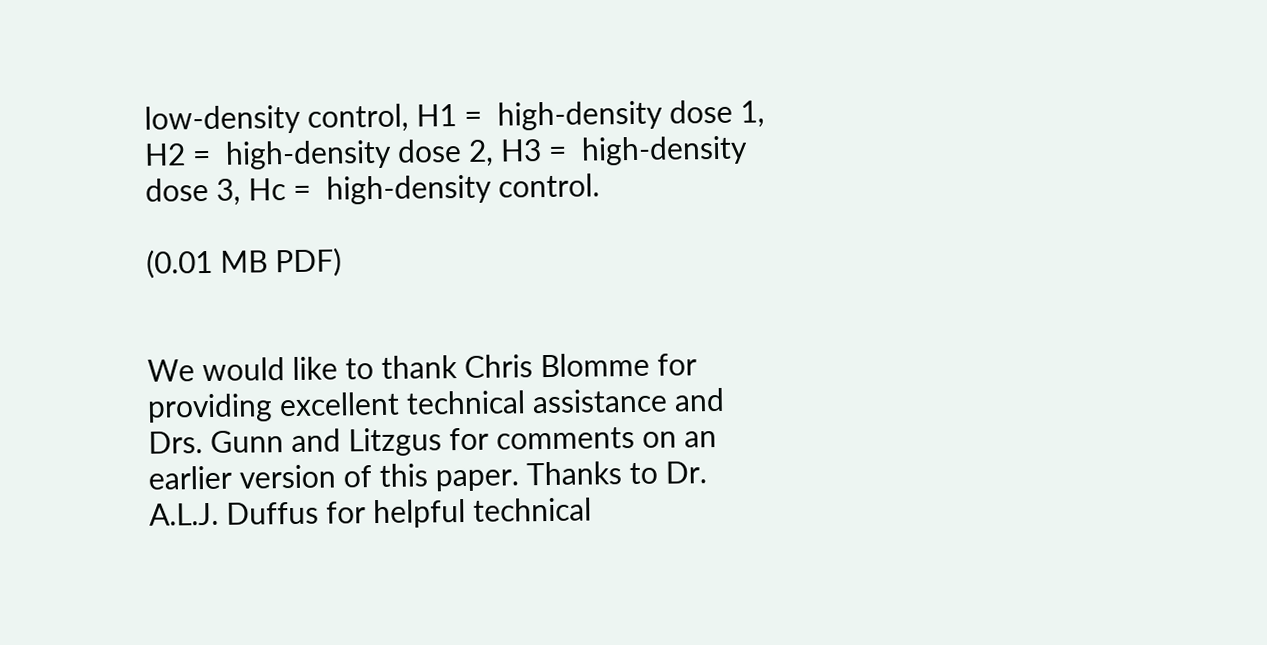low-density control, H1 =  high-density dose 1, H2 =  high-density dose 2, H3 =  high-density dose 3, Hc =  high-density control.

(0.01 MB PDF)


We would like to thank Chris Blomme for providing excellent technical assistance and Drs. Gunn and Litzgus for comments on an earlier version of this paper. Thanks to Dr. A.L.J. Duffus for helpful technical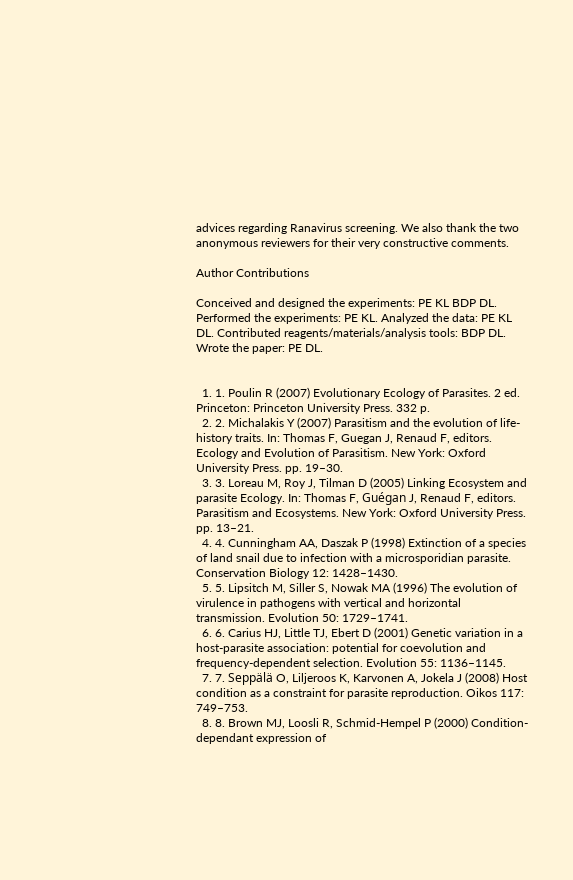advices regarding Ranavirus screening. We also thank the two anonymous reviewers for their very constructive comments.

Author Contributions

Conceived and designed the experiments: PE KL BDP DL. Performed the experiments: PE KL. Analyzed the data: PE KL DL. Contributed reagents/materials/analysis tools: BDP DL. Wrote the paper: PE DL.


  1. 1. Poulin R (2007) Evolutionary Ecology of Parasites. 2 ed. Princeton: Princeton University Press. 332 p.
  2. 2. Michalakis Y (2007) Parasitism and the evolution of life-history traits. In: Thomas F, Guegan J, Renaud F, editors. Ecology and Evolution of Parasitism. New York: Oxford University Press. pp. 19–30.
  3. 3. Loreau M, Roy J, Tilman D (2005) Linking Ecosystem and parasite Ecology. In: Thomas F, Guégan J, Renaud F, editors. Parasitism and Ecosystems. New York: Oxford University Press. pp. 13–21.
  4. 4. Cunningham AA, Daszak P (1998) Extinction of a species of land snail due to infection with a microsporidian parasite. Conservation Biology 12: 1428–1430.
  5. 5. Lipsitch M, Siller S, Nowak MA (1996) The evolution of virulence in pathogens with vertical and horizontal transmission. Evolution 50: 1729–1741.
  6. 6. Carius HJ, Little TJ, Ebert D (2001) Genetic variation in a host-parasite association: potential for coevolution and frequency-dependent selection. Evolution 55: 1136–1145.
  7. 7. Seppälä O, Liljeroos K, Karvonen A, Jokela J (2008) Host condition as a constraint for parasite reproduction. Oikos 117: 749–753.
  8. 8. Brown MJ, Loosli R, Schmid-Hempel P (2000) Condition-dependant expression of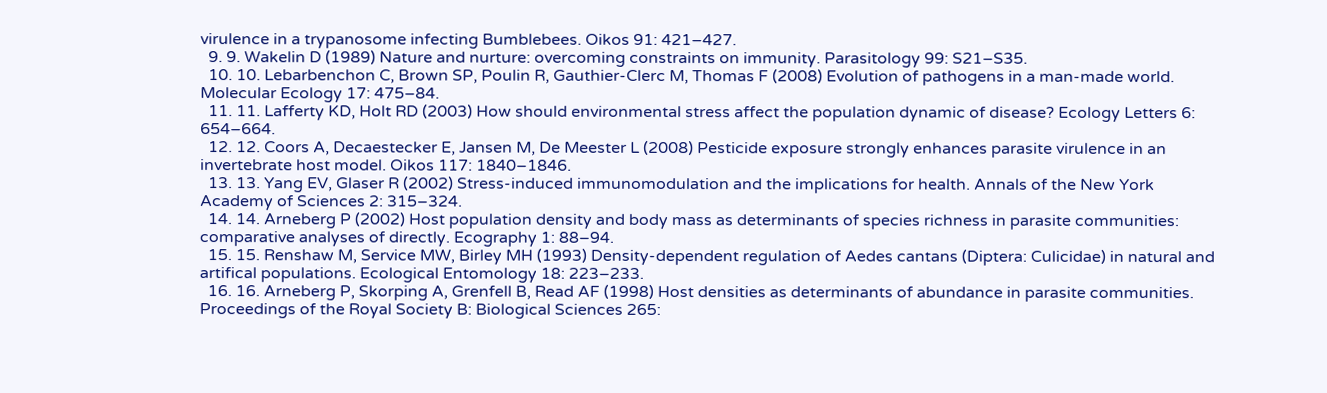virulence in a trypanosome infecting Bumblebees. Oikos 91: 421–427.
  9. 9. Wakelin D (1989) Nature and nurture: overcoming constraints on immunity. Parasitology 99: S21–S35.
  10. 10. Lebarbenchon C, Brown SP, Poulin R, Gauthier-Clerc M, Thomas F (2008) Evolution of pathogens in a man-made world. Molecular Ecology 17: 475–84.
  11. 11. Lafferty KD, Holt RD (2003) How should environmental stress affect the population dynamic of disease? Ecology Letters 6: 654–664.
  12. 12. Coors A, Decaestecker E, Jansen M, De Meester L (2008) Pesticide exposure strongly enhances parasite virulence in an invertebrate host model. Oikos 117: 1840–1846.
  13. 13. Yang EV, Glaser R (2002) Stress-induced immunomodulation and the implications for health. Annals of the New York Academy of Sciences 2: 315–324.
  14. 14. Arneberg P (2002) Host population density and body mass as determinants of species richness in parasite communities: comparative analyses of directly. Ecography 1: 88–94.
  15. 15. Renshaw M, Service MW, Birley MH (1993) Density-dependent regulation of Aedes cantans (Diptera: Culicidae) in natural and artifical populations. Ecological Entomology 18: 223–233.
  16. 16. Arneberg P, Skorping A, Grenfell B, Read AF (1998) Host densities as determinants of abundance in parasite communities. Proceedings of the Royal Society B: Biological Sciences 265: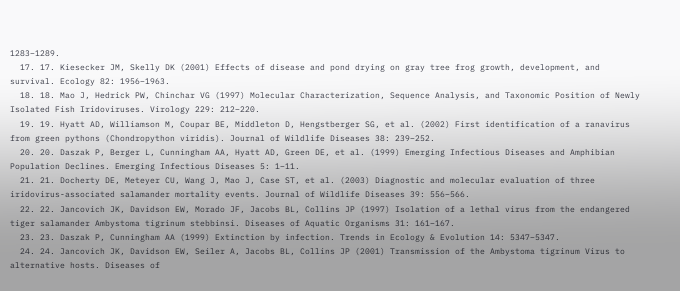1283–1289.
  17. 17. Kiesecker JM, Skelly DK (2001) Effects of disease and pond drying on gray tree frog growth, development, and survival. Ecology 82: 1956–1963.
  18. 18. Mao J, Hedrick PW, Chinchar VG (1997) Molecular Characterization, Sequence Analysis, and Taxonomic Position of Newly Isolated Fish Iridoviruses. Virology 229: 212–220.
  19. 19. Hyatt AD, Williamson M, Coupar BE, Middleton D, Hengstberger SG, et al. (2002) First identification of a ranavirus from green pythons (Chondropython viridis). Journal of Wildlife Diseases 38: 239–252.
  20. 20. Daszak P, Berger L, Cunningham AA, Hyatt AD, Green DE, et al. (1999) Emerging Infectious Diseases and Amphibian Population Declines. Emerging Infectious Diseases 5: 1–11.
  21. 21. Docherty DE, Meteyer CU, Wang J, Mao J, Case ST, et al. (2003) Diagnostic and molecular evaluation of three iridovirus-associated salamander mortality events. Journal of Wildlife Diseases 39: 556–566.
  22. 22. Jancovich JK, Davidson EW, Morado JF, Jacobs BL, Collins JP (1997) Isolation of a lethal virus from the endangered tiger salamander Ambystoma tigrinum stebbinsi. Diseases of Aquatic Organisms 31: 161–167.
  23. 23. Daszak P, Cunningham AA (1999) Extinction by infection. Trends in Ecology & Evolution 14: 5347–5347.
  24. 24. Jancovich JK, Davidson EW, Seiler A, Jacobs BL, Collins JP (2001) Transmission of the Ambystoma tigrinum Virus to alternative hosts. Diseases of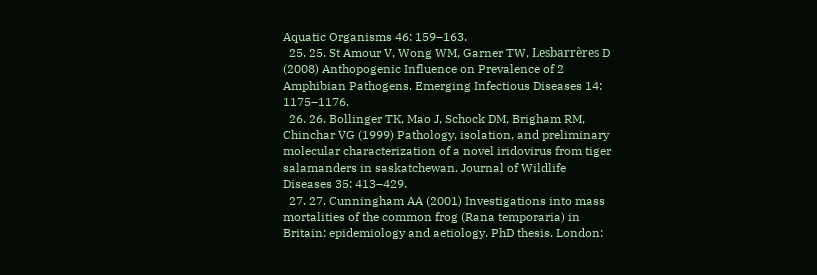Aquatic Organisms 46: 159–163.
  25. 25. St Amour V, Wong WM, Garner TW, Lesbarrères D (2008) Anthopogenic Influence on Prevalence of 2 Amphibian Pathogens. Emerging Infectious Diseases 14: 1175–1176.
  26. 26. Bollinger TK, Mao J, Schock DM, Brigham RM, Chinchar VG (1999) Pathology, isolation, and preliminary molecular characterization of a novel iridovirus from tiger salamanders in saskatchewan. Journal of Wildlife Diseases 35: 413–429.
  27. 27. Cunningham AA (2001) Investigations into mass mortalities of the common frog (Rana temporaria) in Britain: epidemiology and aetiology. PhD thesis. London: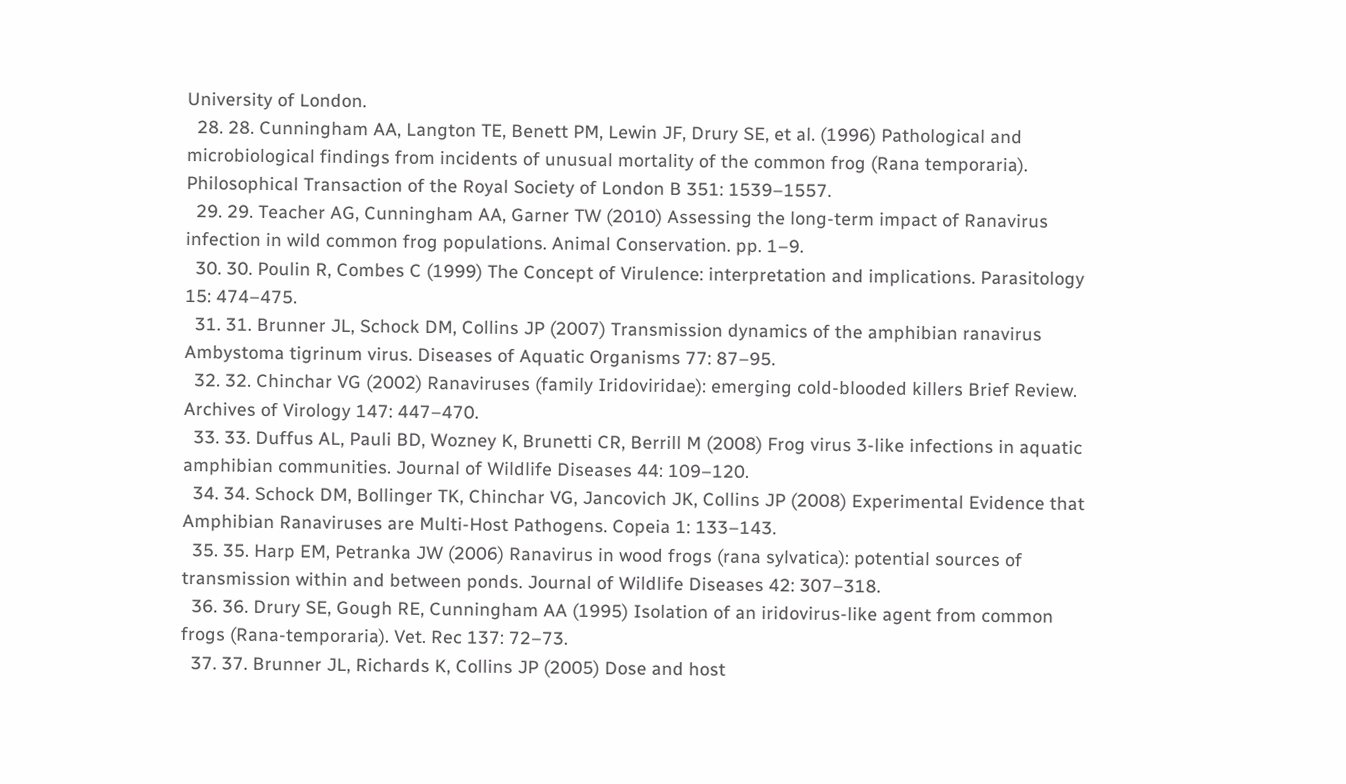University of London.
  28. 28. Cunningham AA, Langton TE, Benett PM, Lewin JF, Drury SE, et al. (1996) Pathological and microbiological findings from incidents of unusual mortality of the common frog (Rana temporaria). Philosophical Transaction of the Royal Society of London B 351: 1539–1557.
  29. 29. Teacher AG, Cunningham AA, Garner TW (2010) Assessing the long-term impact of Ranavirus infection in wild common frog populations. Animal Conservation. pp. 1–9.
  30. 30. Poulin R, Combes C (1999) The Concept of Virulence: interpretation and implications. Parasitology 15: 474–475.
  31. 31. Brunner JL, Schock DM, Collins JP (2007) Transmission dynamics of the amphibian ranavirus Ambystoma tigrinum virus. Diseases of Aquatic Organisms 77: 87–95.
  32. 32. Chinchar VG (2002) Ranaviruses (family Iridoviridae): emerging cold-blooded killers Brief Review. Archives of Virology 147: 447–470.
  33. 33. Duffus AL, Pauli BD, Wozney K, Brunetti CR, Berrill M (2008) Frog virus 3-like infections in aquatic amphibian communities. Journal of Wildlife Diseases 44: 109–120.
  34. 34. Schock DM, Bollinger TK, Chinchar VG, Jancovich JK, Collins JP (2008) Experimental Evidence that Amphibian Ranaviruses are Multi-Host Pathogens. Copeia 1: 133–143.
  35. 35. Harp EM, Petranka JW (2006) Ranavirus in wood frogs (rana sylvatica): potential sources of transmission within and between ponds. Journal of Wildlife Diseases 42: 307–318.
  36. 36. Drury SE, Gough RE, Cunningham AA (1995) Isolation of an iridovirus-like agent from common frogs (Rana-temporaria). Vet. Rec 137: 72–73.
  37. 37. Brunner JL, Richards K, Collins JP (2005) Dose and host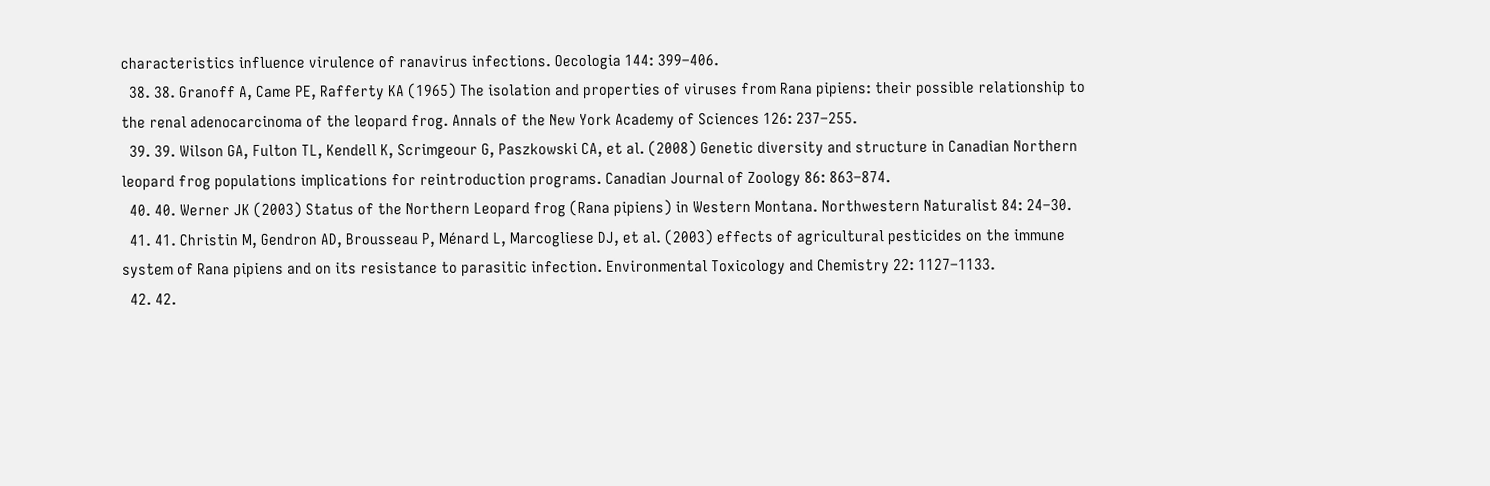characteristics influence virulence of ranavirus infections. Oecologia 144: 399–406.
  38. 38. Granoff A, Came PE, Rafferty KA (1965) The isolation and properties of viruses from Rana pipiens: their possible relationship to the renal adenocarcinoma of the leopard frog. Annals of the New York Academy of Sciences 126: 237–255.
  39. 39. Wilson GA, Fulton TL, Kendell K, Scrimgeour G, Paszkowski CA, et al. (2008) Genetic diversity and structure in Canadian Northern leopard frog populations implications for reintroduction programs. Canadian Journal of Zoology 86: 863–874.
  40. 40. Werner JK (2003) Status of the Northern Leopard frog (Rana pipiens) in Western Montana. Northwestern Naturalist 84: 24–30.
  41. 41. Christin M, Gendron AD, Brousseau P, Ménard L, Marcogliese DJ, et al. (2003) effects of agricultural pesticides on the immune system of Rana pipiens and on its resistance to parasitic infection. Environmental Toxicology and Chemistry 22: 1127–1133.
  42. 42.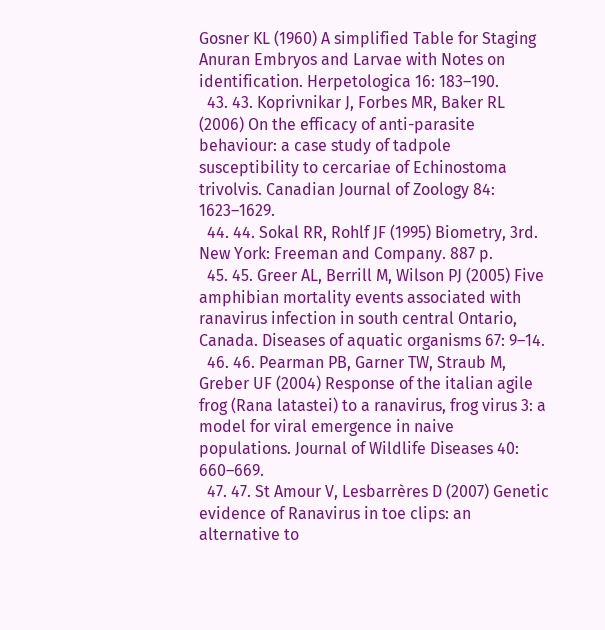Gosner KL (1960) A simplified Table for Staging Anuran Embryos and Larvae with Notes on identification. Herpetologica 16: 183–190.
  43. 43. Koprivnikar J, Forbes MR, Baker RL (2006) On the efficacy of anti-parasite behaviour: a case study of tadpole susceptibility to cercariae of Echinostoma trivolvis. Canadian Journal of Zoology 84: 1623–1629.
  44. 44. Sokal RR, Rohlf JF (1995) Biometry, 3rd. New York: Freeman and Company. 887 p.
  45. 45. Greer AL, Berrill M, Wilson PJ (2005) Five amphibian mortality events associated with ranavirus infection in south central Ontario, Canada. Diseases of aquatic organisms 67: 9–14.
  46. 46. Pearman PB, Garner TW, Straub M, Greber UF (2004) Response of the italian agile frog (Rana latastei) to a ranavirus, frog virus 3: a model for viral emergence in naive populations. Journal of Wildlife Diseases 40: 660–669.
  47. 47. St Amour V, Lesbarrères D (2007) Genetic evidence of Ranavirus in toe clips: an alternative to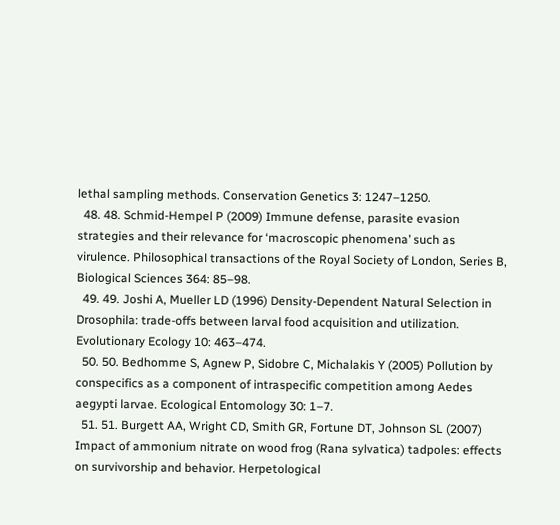lethal sampling methods. Conservation Genetics 3: 1247–1250.
  48. 48. Schmid-Hempel P (2009) Immune defense, parasite evasion strategies and their relevance for ‘macroscopic phenomena’ such as virulence. Philosophical transactions of the Royal Society of London, Series B, Biological Sciences 364: 85–98.
  49. 49. Joshi A, Mueller LD (1996) Density-Dependent Natural Selection in Drosophila: trade-offs between larval food acquisition and utilization. Evolutionary Ecology 10: 463–474.
  50. 50. Bedhomme S, Agnew P, Sidobre C, Michalakis Y (2005) Pollution by conspecifics as a component of intraspecific competition among Aedes aegypti larvae. Ecological Entomology 30: 1–7.
  51. 51. Burgett AA, Wright CD, Smith GR, Fortune DT, Johnson SL (2007) Impact of ammonium nitrate on wood frog (Rana sylvatica) tadpoles: effects on survivorship and behavior. Herpetological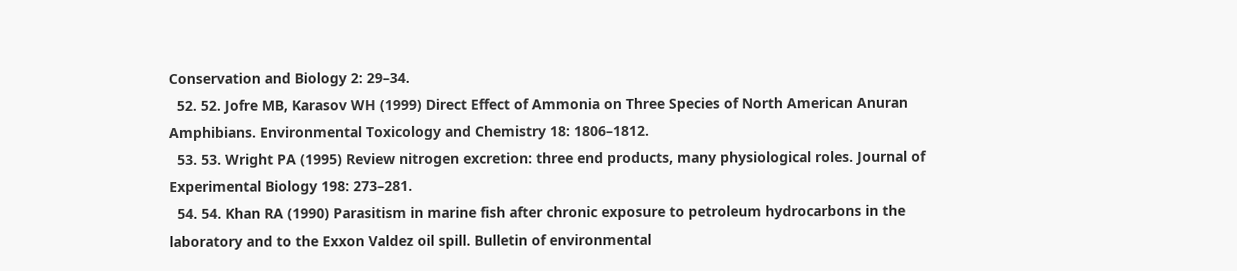Conservation and Biology 2: 29–34.
  52. 52. Jofre MB, Karasov WH (1999) Direct Effect of Ammonia on Three Species of North American Anuran Amphibians. Environmental Toxicology and Chemistry 18: 1806–1812.
  53. 53. Wright PA (1995) Review nitrogen excretion: three end products, many physiological roles. Journal of Experimental Biology 198: 273–281.
  54. 54. Khan RA (1990) Parasitism in marine fish after chronic exposure to petroleum hydrocarbons in the laboratory and to the Exxon Valdez oil spill. Bulletin of environmental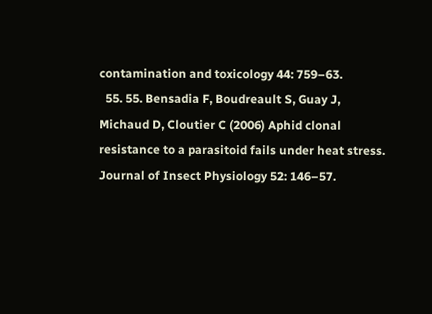contamination and toxicology 44: 759–63.
  55. 55. Bensadia F, Boudreault S, Guay J, Michaud D, Cloutier C (2006) Aphid clonal resistance to a parasitoid fails under heat stress. Journal of Insect Physiology 52: 146–57.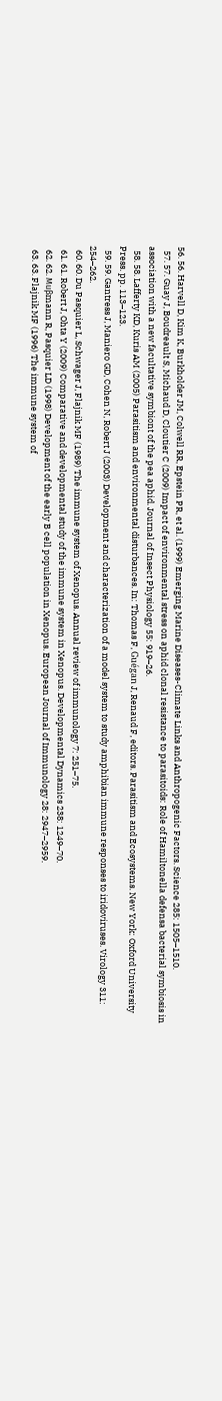56. 56. Harvell D, Kim K, Burkholder JM, Colwell RR, Epstein PR, et al. (1999) Emerging Marine Diseases-Climate Links and Anthropogenic Factors. Science 285: 1505–1510.
  57. 57. Guay J, Boudreault S, Michaud D, Cloutier C (2009) Impact of environmental stress on aphid clonal resistance to parasitoids: Role of Hamiltonella defensa bacterial symbiosis in association with a new facultative symbiont of the pea aphid. Journal of Insect Physiology 55: 919–26.
  58. 58. Lafferty KD, Kuris AM (2005) Parasitism and environmental disturbances. In: Thomas F, Guégan J, Renaud F, editors. Parasitism and Ecosystems. New York: Oxford University Press. pp. 113–123.
  59. 59. Gantress J, Maniero GD, Cohen N, Robert J (2003) Development and characterization of a model system to study amphibian immune responses to iridoviruses. Virology 311: 254–262.
  60. 60. Du Pasquier L, Schwager J, Flajnik MF (1989) The immune system of Xenopus. Annual review of immunology 7: 251–75.
  61. 61. Robert J, Ohta Y (2009) Comparative and developmental study of the immune system in Xenopus. Developmental Dynamics 238: 1249–70.
  62. 62. Muβmann R, Pasquier LD (1998) Development of the early B cell population in Xenopus. European Journal of Immunology 28: 2947–2959.
  63. 63. Flajnik MF (1996) The immune system of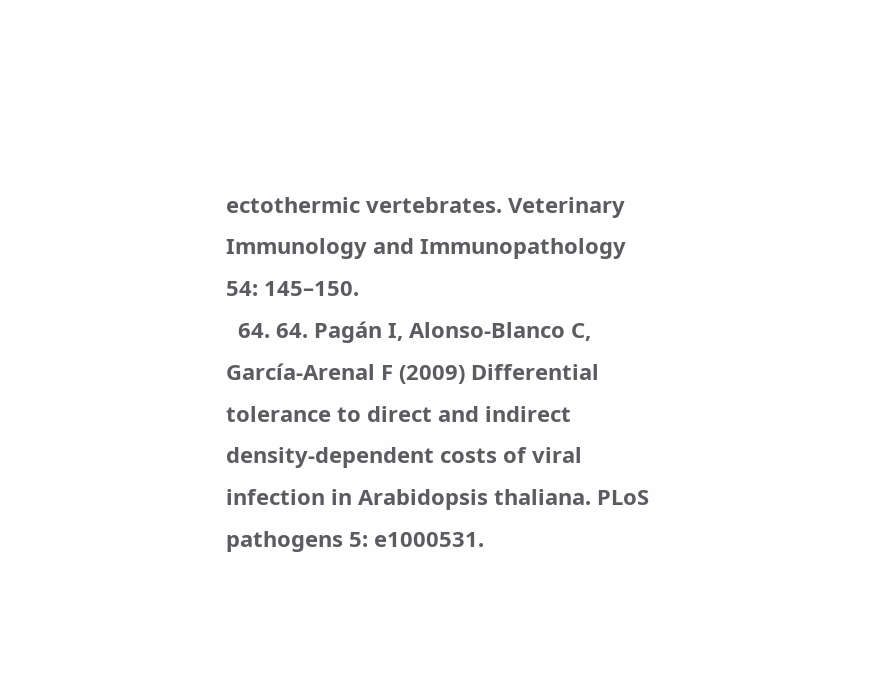ectothermic vertebrates. Veterinary Immunology and Immunopathology 54: 145–150.
  64. 64. Pagán I, Alonso-Blanco C, García-Arenal F (2009) Differential tolerance to direct and indirect density-dependent costs of viral infection in Arabidopsis thaliana. PLoS pathogens 5: e1000531.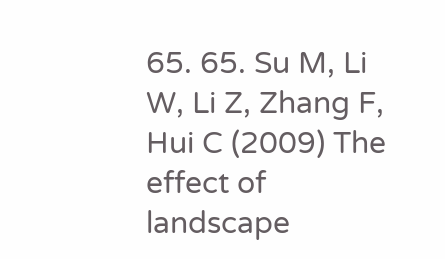65. 65. Su M, Li W, Li Z, Zhang F, Hui C (2009) The effect of landscape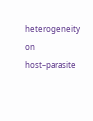heterogeneity on host–parasite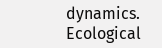dynamics. Ecological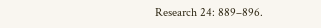Research 24: 889–896.